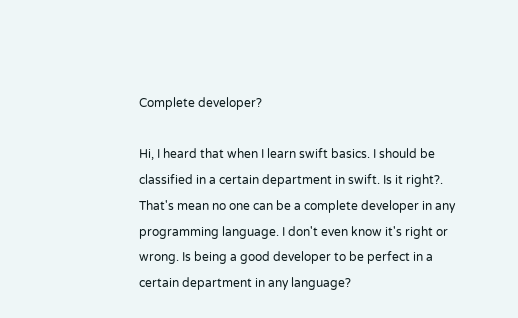Complete developer?

Hi, I heard that when I learn swift basics. I should be classified in a certain department in swift. Is it right?. That's mean no one can be a complete developer in any programming language. I don't even know it's right or wrong. Is being a good developer to be perfect in a certain department in any language?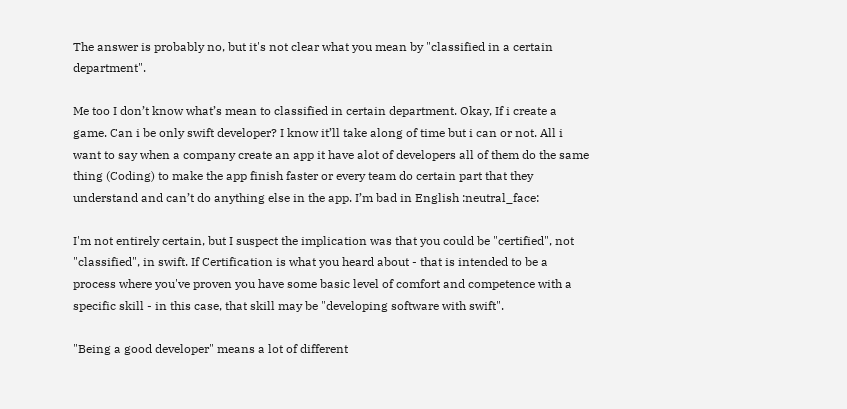The answer is probably no, but it's not clear what you mean by "classified in a certain department".

Me too I don’t know what’s mean to classified in certain department. Okay, If i create a game. Can i be only swift developer? I know it’ll take along of time but i can or not. All i want to say when a company create an app it have alot of developers all of them do the same thing (Coding) to make the app finish faster or every team do certain part that they understand and can’t do anything else in the app. I’m bad in English :neutral_face:

I'm not entirely certain, but I suspect the implication was that you could be "certified", not "classified", in swift. If Certification is what you heard about - that is intended to be a process where you've proven you have some basic level of comfort and competence with a specific skill - in this case, that skill may be "developing software with swift".

"Being a good developer" means a lot of different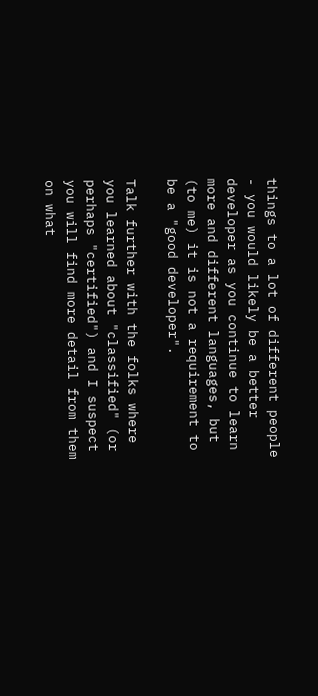things to a lot of different people - you would likely be a better developer as you continue to learn more and different languages, but (to me) it is not a requirement to be a "good developer".

Talk further with the folks where you learned about "classified" (or perhaps "certified") and I suspect you will find more detail from them on what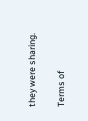they were sharing.

Terms of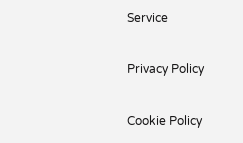Service

Privacy Policy

Cookie Policy